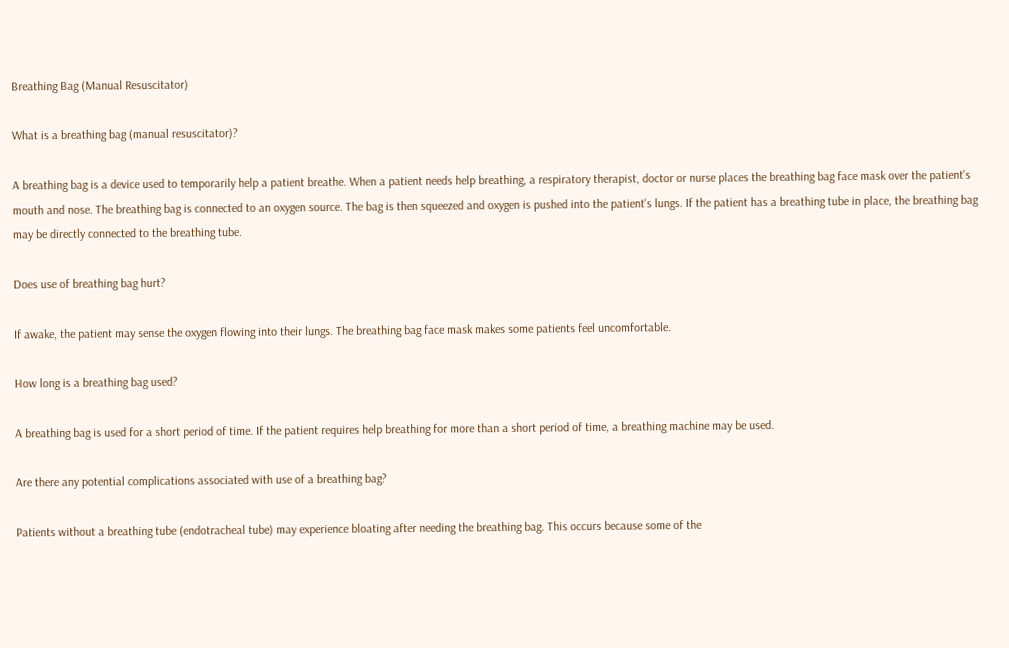Breathing Bag (Manual Resuscitator)

What is a breathing bag (manual resuscitator)?

A breathing bag is a device used to temporarily help a patient breathe. When a patient needs help breathing, a respiratory therapist, doctor or nurse places the breathing bag face mask over the patient's mouth and nose. The breathing bag is connected to an oxygen source. The bag is then squeezed and oxygen is pushed into the patient's lungs. If the patient has a breathing tube in place, the breathing bag may be directly connected to the breathing tube.

Does use of breathing bag hurt?

If awake, the patient may sense the oxygen flowing into their lungs. The breathing bag face mask makes some patients feel uncomfortable.

How long is a breathing bag used?

A breathing bag is used for a short period of time. If the patient requires help breathing for more than a short period of time, a breathing machine may be used.

Are there any potential complications associated with use of a breathing bag?

Patients without a breathing tube (endotracheal tube) may experience bloating after needing the breathing bag. This occurs because some of the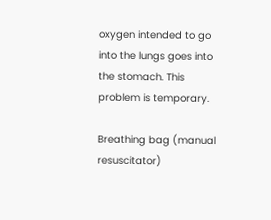oxygen intended to go into the lungs goes into the stomach. This problem is temporary.

Breathing bag (manual resuscitator)